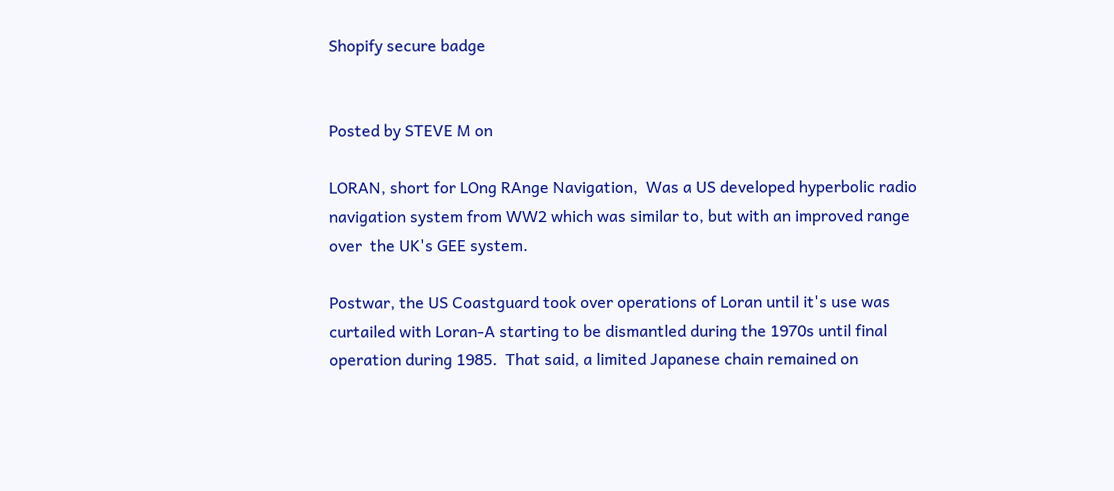Shopify secure badge


Posted by STEVE M on

LORAN, short for LOng RAnge Navigation,  Was a US developed hyperbolic radio navigation system from WW2 which was similar to, but with an improved range over  the UK's GEE system.

Postwar, the US Coastguard took over operations of Loran until it's use was curtailed with Loran-A starting to be dismantled during the 1970s until final operation during 1985.  That said, a limited Japanese chain remained on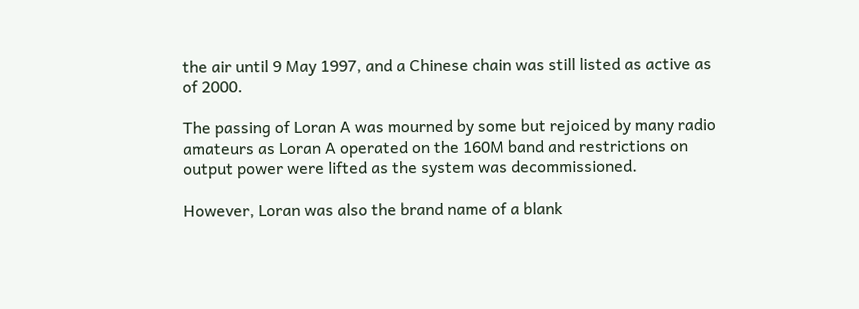the air until 9 May 1997, and a Chinese chain was still listed as active as of 2000.

The passing of Loran A was mourned by some but rejoiced by many radio amateurs as Loran A operated on the 160M band and restrictions on output power were lifted as the system was decommissioned.

However, Loran was also the brand name of a blank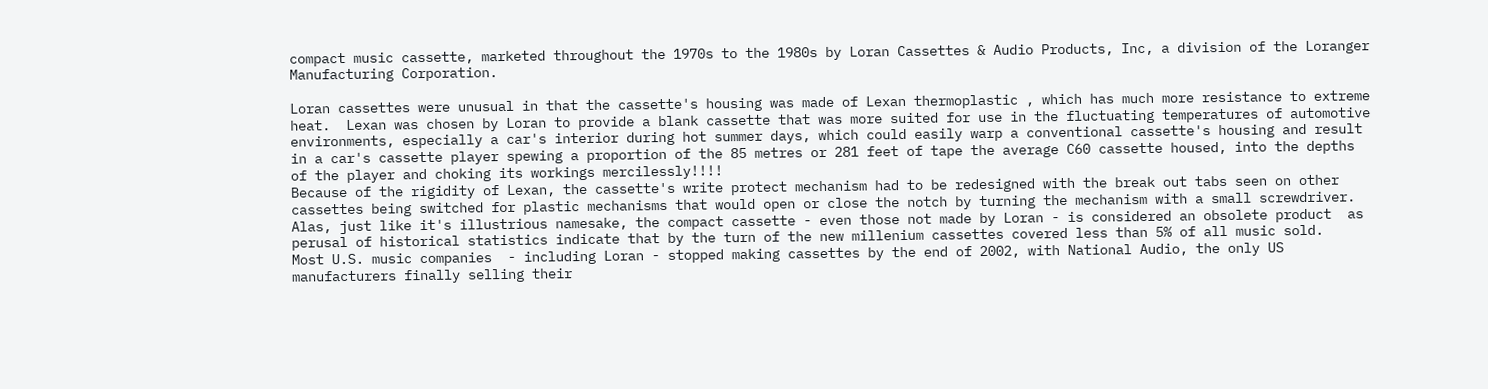compact music cassette, marketed throughout the 1970s to the 1980s by Loran Cassettes & Audio Products, Inc, a division of the Loranger Manufacturing Corporation.

Loran cassettes were unusual in that the cassette's housing was made of Lexan thermoplastic , which has much more resistance to extreme heat.  Lexan was chosen by Loran to provide a blank cassette that was more suited for use in the fluctuating temperatures of automotive environments, especially a car's interior during hot summer days, which could easily warp a conventional cassette's housing and result in a car's cassette player spewing a proportion of the 85 metres or 281 feet of tape the average C60 cassette housed, into the depths of the player and choking its workings mercilessly!!!!
Because of the rigidity of Lexan, the cassette's write protect mechanism had to be redesigned with the break out tabs seen on other cassettes being switched for plastic mechanisms that would open or close the notch by turning the mechanism with a small screwdriver.
Alas, just like it's illustrious namesake, the compact cassette - even those not made by Loran - is considered an obsolete product  as perusal of historical statistics indicate that by the turn of the new millenium cassettes covered less than 5% of all music sold.     Most U.S. music companies  - including Loran - stopped making cassettes by the end of 2002, with National Audio, the only US manufacturers finally selling their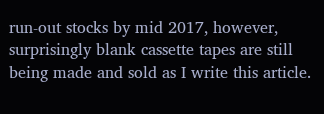run-out stocks by mid 2017, however, surprisingly blank cassette tapes are still being made and sold as I write this article.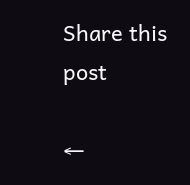Share this post

←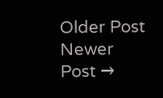Older Post Newer Post →